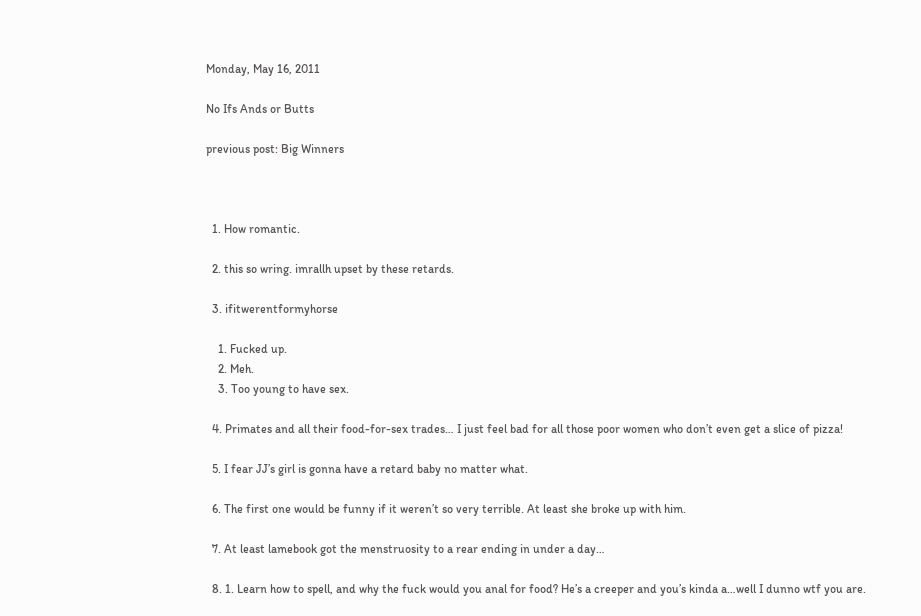Monday, May 16, 2011

No Ifs Ands or Butts

previous post: Big Winners



  1. How romantic.

  2. this so wring. imrallh upset by these retards.

  3. ifitwerentformyhorse

    1. Fucked up.
    2. Meh.
    3. Too young to have sex.

  4. Primates and all their food-for-sex trades… I just feel bad for all those poor women who don’t even get a slice of pizza!

  5. I fear JJ’s girl is gonna have a retard baby no matter what.

  6. The first one would be funny if it weren’t so very terrible. At least she broke up with him.

  7. At least lamebook got the menstruosity to a rear ending in under a day…

  8. 1. Learn how to spell, and why the fuck would you anal for food? He’s a creeper and you’s kinda a…well I dunno wtf you are.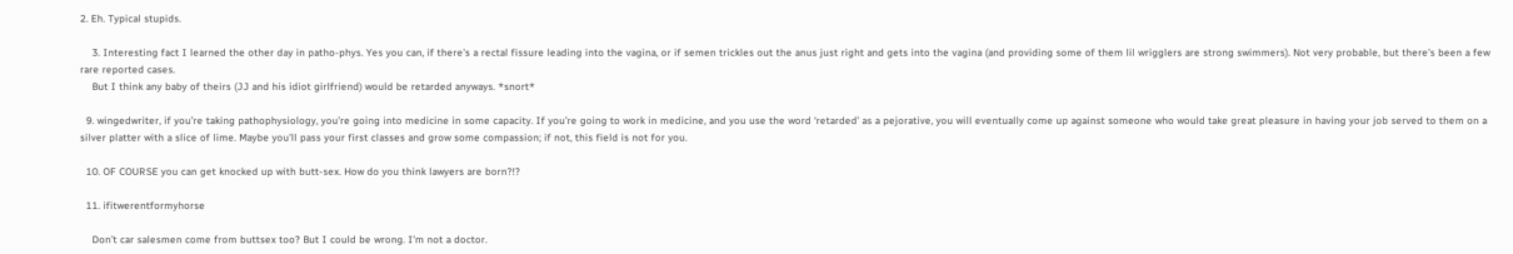2. Eh. Typical stupids.

    3. Interesting fact I learned the other day in patho-phys. Yes you can, if there’s a rectal fissure leading into the vagina, or if semen trickles out the anus just right and gets into the vagina (and providing some of them lil wrigglers are strong swimmers). Not very probable, but there’s been a few rare reported cases.
    But I think any baby of theirs (JJ and his idiot girlfriend) would be retarded anyways. *snort*

  9. wingedwriter, if you’re taking pathophysiology, you’re going into medicine in some capacity. If you’re going to work in medicine, and you use the word ‘retarded’ as a pejorative, you will eventually come up against someone who would take great pleasure in having your job served to them on a silver platter with a slice of lime. Maybe you’ll pass your first classes and grow some compassion; if not, this field is not for you.

  10. OF COURSE you can get knocked up with butt-sex. How do you think lawyers are born?!?

  11. ifitwerentformyhorse

    Don’t car salesmen come from buttsex too? But I could be wrong. I’m not a doctor.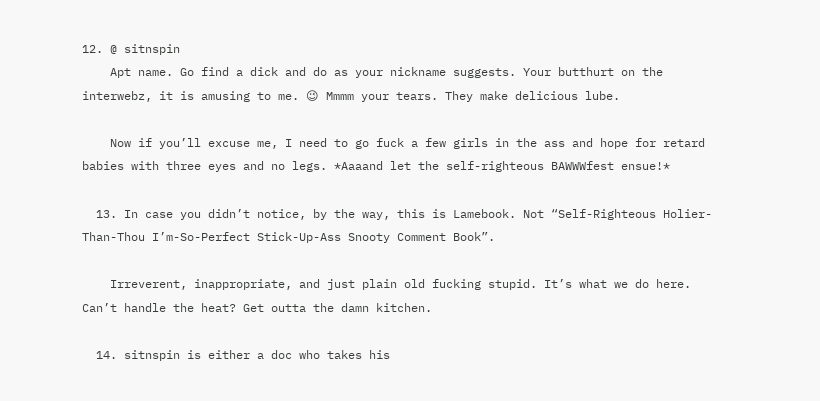12. @ sitnspin
    Apt name. Go find a dick and do as your nickname suggests. Your butthurt on the interwebz, it is amusing to me. 😉 Mmmm your tears. They make delicious lube.

    Now if you’ll excuse me, I need to go fuck a few girls in the ass and hope for retard babies with three eyes and no legs. *Aaaand let the self-righteous BAWWWfest ensue!*

  13. In case you didn’t notice, by the way, this is Lamebook. Not “Self-Righteous Holier-Than-Thou I’m-So-Perfect Stick-Up-Ass Snooty Comment Book”.

    Irreverent, inappropriate, and just plain old fucking stupid. It’s what we do here. Can’t handle the heat? Get outta the damn kitchen.

  14. sitnspin is either a doc who takes his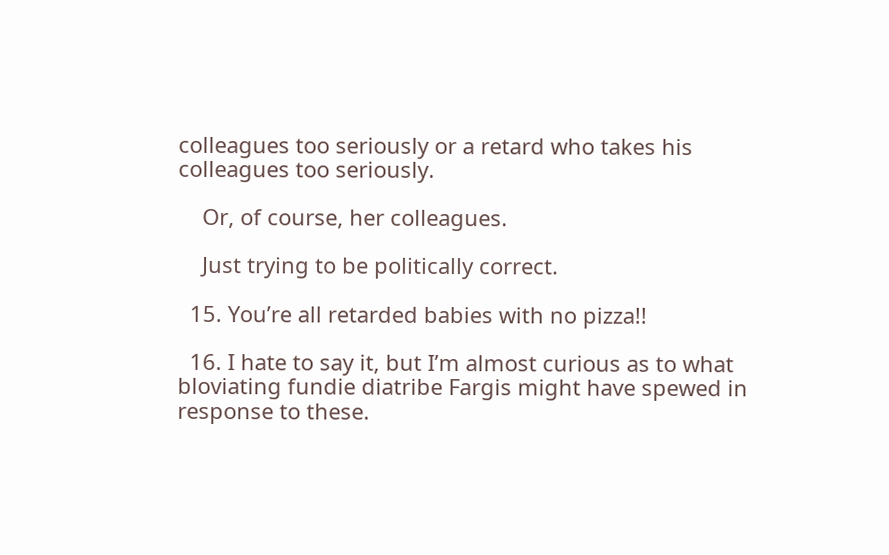colleagues too seriously or a retard who takes his colleagues too seriously.

    Or, of course, her colleagues.

    Just trying to be politically correct.

  15. You’re all retarded babies with no pizza!!

  16. I hate to say it, but I’m almost curious as to what bloviating fundie diatribe Fargis might have spewed in response to these.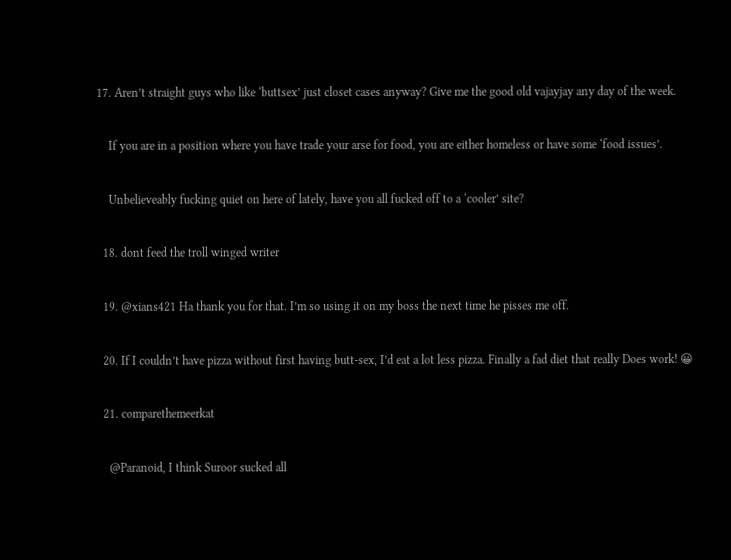17. Aren’t straight guys who like ‘buttsex’ just closet cases anyway? Give me the good old vajayjay any day of the week.

    If you are in a position where you have trade your arse for food, you are either homeless or have some ‘food issues’.

    Unbelieveably fucking quiet on here of lately, have you all fucked off to a ‘cooler’ site?

  18. dont feed the troll winged writer

  19. @xians421 Ha thank you for that. I’m so using it on my boss the next time he pisses me off.

  20. If I couldn’t have pizza without first having butt-sex, I’d eat a lot less pizza. Finally a fad diet that really Does work! 😀

  21. comparethemeerkat

    @Paranoid, I think Suroor sucked all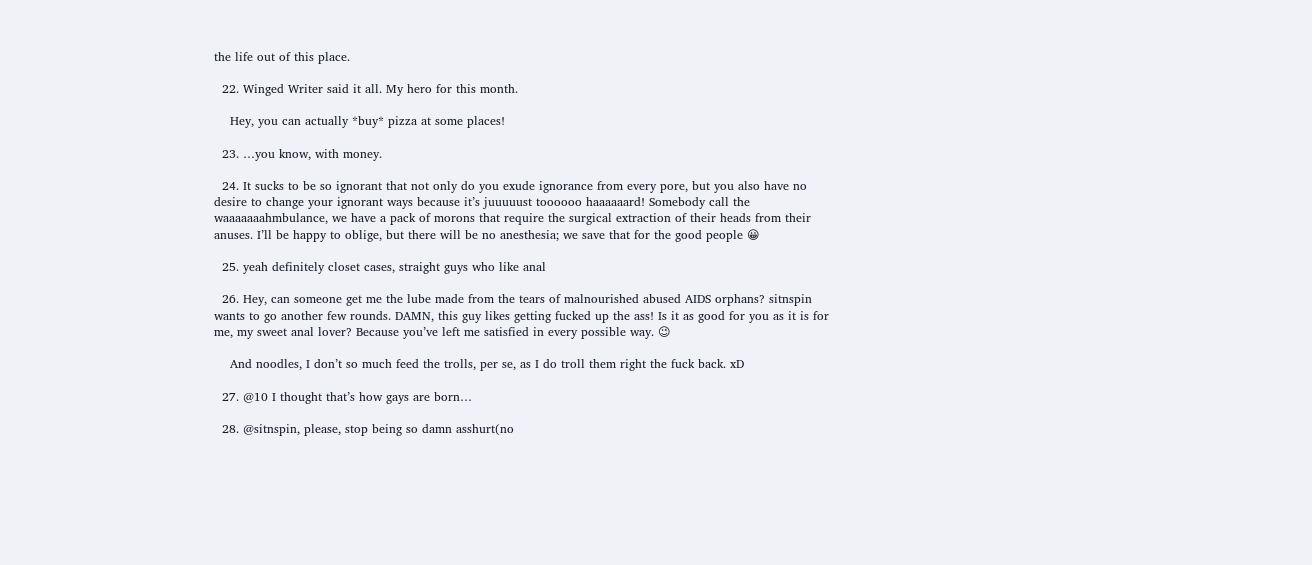the life out of this place.

  22. Winged Writer said it all. My hero for this month.

    Hey, you can actually *buy* pizza at some places!

  23. …you know, with money.

  24. It sucks to be so ignorant that not only do you exude ignorance from every pore, but you also have no desire to change your ignorant ways because it’s juuuuust toooooo haaaaaard! Somebody call the waaaaaaahmbulance, we have a pack of morons that require the surgical extraction of their heads from their anuses. I’ll be happy to oblige, but there will be no anesthesia; we save that for the good people 😀

  25. yeah definitely closet cases, straight guys who like anal

  26. Hey, can someone get me the lube made from the tears of malnourished abused AIDS orphans? sitnspin wants to go another few rounds. DAMN, this guy likes getting fucked up the ass! Is it as good for you as it is for me, my sweet anal lover? Because you’ve left me satisfied in every possible way. 😉

    And noodles, I don’t so much feed the trolls, per se, as I do troll them right the fuck back. xD

  27. @10 I thought that’s how gays are born…

  28. @sitnspin, please, stop being so damn asshurt(no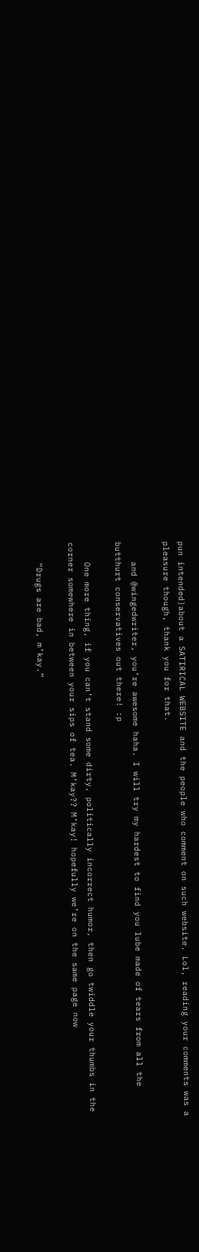pun intended)about a SATIRICAL WEBSITE and the people who comment on such website. Lol, reading your comments was a pleasure though, thank you for that.

    and @wingedwriter, you’re awesome haha. I will try my hardest to find you lube made of tears from all the butthurt conservatives out there! :p

    One more thing, if you can’t stand some dirty, politically incorrect humor, then go twiddle your thumbs in the corner somewhere in between your sips of tea. M’kay?? M’kay! hopefully we’re on the same page now

    “Drugs are bad, m’kay.”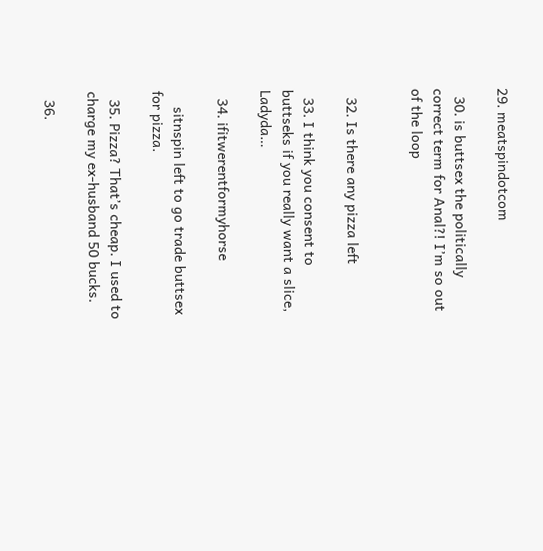29. meatspindotcom

  30. is buttsex the politically correct term for Anal?! I’m so out of the loop


  32. Is there any pizza left

  33. I think you consent to buttseks if you really want a slice, Ladyda…

  34. ifitwerentformyhorse

    sitnspin left to go trade buttsex for pizza.

  35. Pizza? That’s cheap. I used to charge my ex-husband 50 bucks.

  36.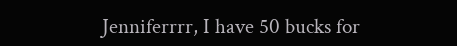Jenniferrrr, I have 50 bucks for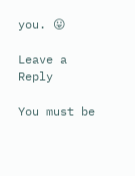you. 😛

Leave a Reply

You must be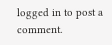logged in to post a comment.